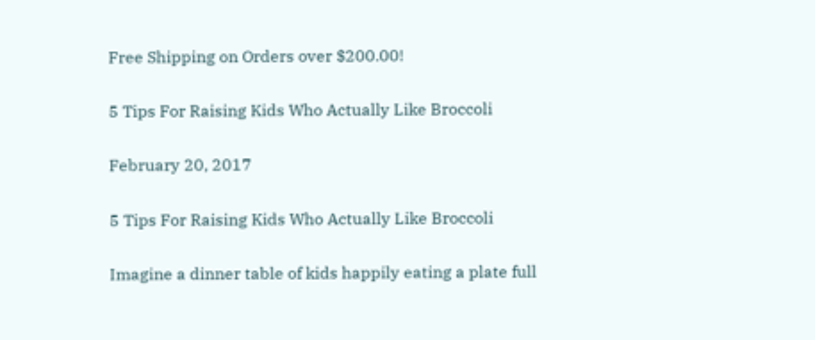Free Shipping on Orders over $200.00!

5 Tips For Raising Kids Who Actually Like Broccoli

February 20, 2017

5 Tips For Raising Kids Who Actually Like Broccoli

Imagine a dinner table of kids happily eating a plate full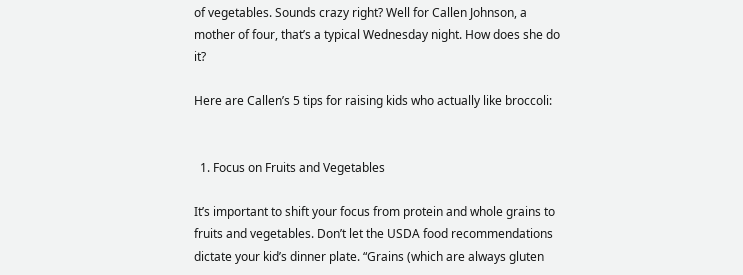of vegetables. Sounds crazy right? Well for Callen Johnson, a mother of four, that’s a typical Wednesday night. How does she do it?

Here are Callen’s 5 tips for raising kids who actually like broccoli:


  1. Focus on Fruits and Vegetables

It’s important to shift your focus from protein and whole grains to fruits and vegetables. Don’t let the USDA food recommendations dictate your kid’s dinner plate. “Grains (which are always gluten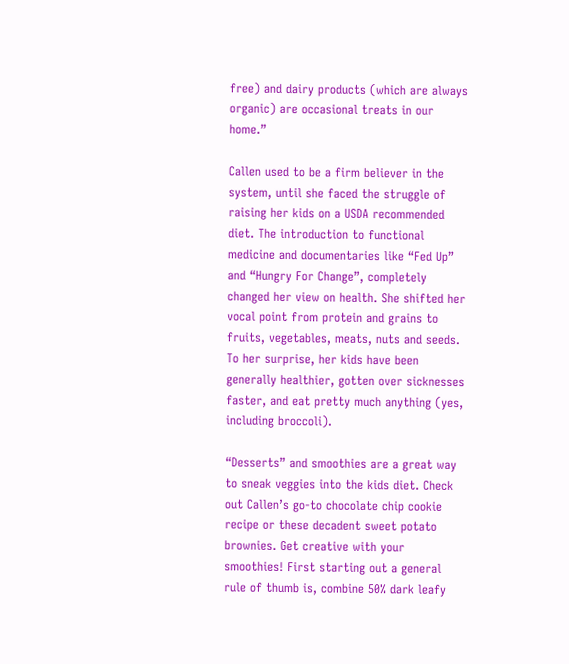free) and dairy products (which are always organic) are occasional treats in our home.”

Callen used to be a firm believer in the system, until she faced the struggle of raising her kids on a USDA recommended diet. The introduction to functional medicine and documentaries like “Fed Up” and “Hungry For Change”, completely changed her view on health. She shifted her vocal point from protein and grains to fruits, vegetables, meats, nuts and seeds. To her surprise, her kids have been generally healthier, gotten over sicknesses faster, and eat pretty much anything (yes, including broccoli).

“Desserts” and smoothies are a great way to sneak veggies into the kids diet. Check out Callen’s go-to chocolate chip cookie recipe or these decadent sweet potato brownies. Get creative with your smoothies! First starting out a general rule of thumb is, combine 50% dark leafy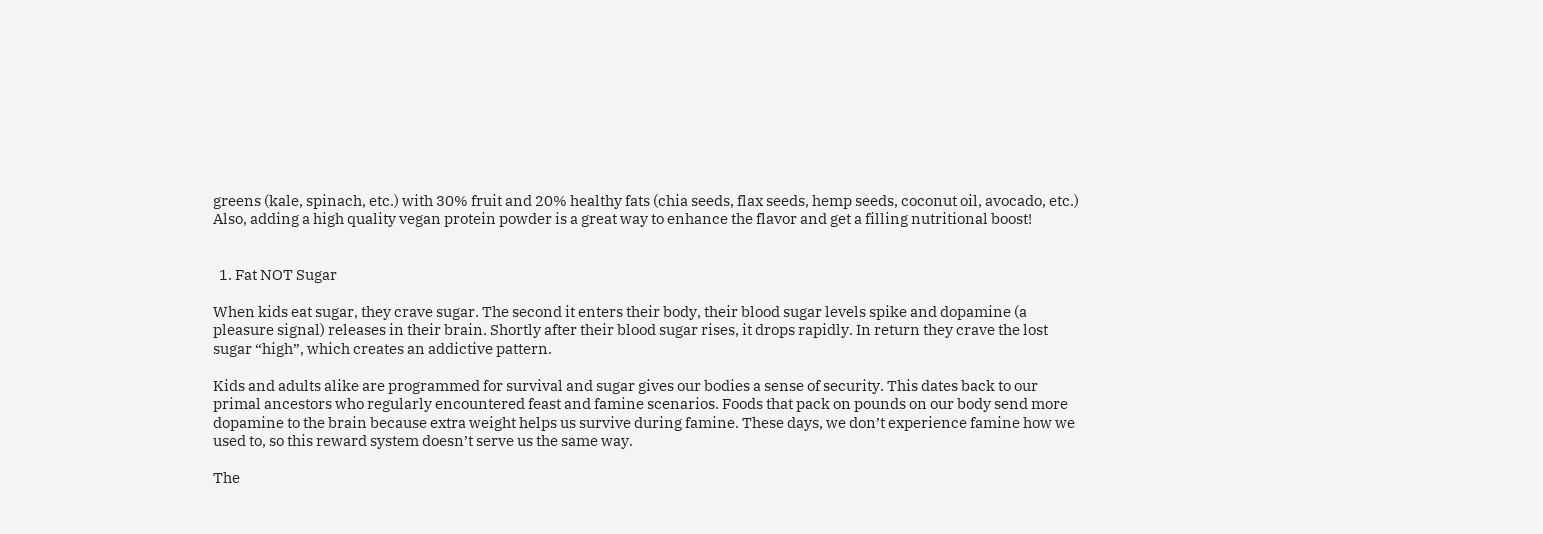greens (kale, spinach, etc.) with 30% fruit and 20% healthy fats (chia seeds, flax seeds, hemp seeds, coconut oil, avocado, etc.) Also, adding a high quality vegan protein powder is a great way to enhance the flavor and get a filling nutritional boost!


  1. Fat NOT Sugar

When kids eat sugar, they crave sugar. The second it enters their body, their blood sugar levels spike and dopamine (a pleasure signal) releases in their brain. Shortly after their blood sugar rises, it drops rapidly. In return they crave the lost sugar “high”, which creates an addictive pattern.

Kids and adults alike are programmed for survival and sugar gives our bodies a sense of security. This dates back to our primal ancestors who regularly encountered feast and famine scenarios. Foods that pack on pounds on our body send more dopamine to the brain because extra weight helps us survive during famine. These days, we don’t experience famine how we used to, so this reward system doesn’t serve us the same way.

The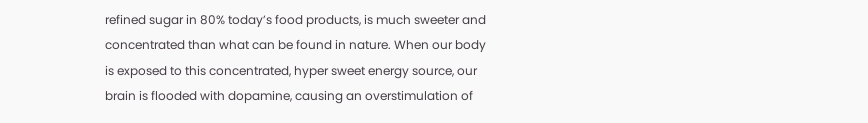refined sugar in 80% today’s food products, is much sweeter and concentrated than what can be found in nature. When our body is exposed to this concentrated, hyper sweet energy source, our brain is flooded with dopamine, causing an overstimulation of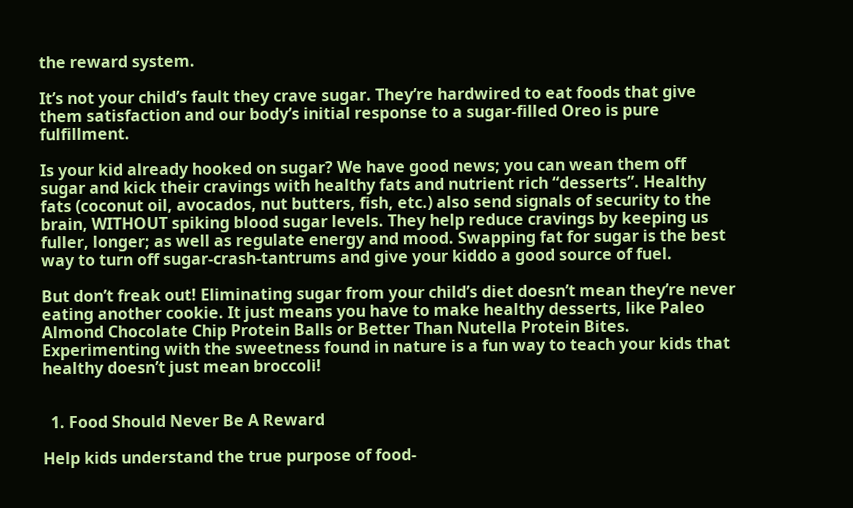the reward system.

It’s not your child’s fault they crave sugar. They’re hardwired to eat foods that give them satisfaction and our body’s initial response to a sugar-filled Oreo is pure fulfillment.

Is your kid already hooked on sugar? We have good news; you can wean them off sugar and kick their cravings with healthy fats and nutrient rich “desserts”. Healthy fats (coconut oil, avocados, nut butters, fish, etc.) also send signals of security to the brain, WITHOUT spiking blood sugar levels. They help reduce cravings by keeping us fuller, longer; as well as regulate energy and mood. Swapping fat for sugar is the best way to turn off sugar-crash-tantrums and give your kiddo a good source of fuel.

But don’t freak out! Eliminating sugar from your child’s diet doesn’t mean they’re never eating another cookie. It just means you have to make healthy desserts, like Paleo Almond Chocolate Chip Protein Balls or Better Than Nutella Protein Bites. Experimenting with the sweetness found in nature is a fun way to teach your kids that healthy doesn’t just mean broccoli!


  1. Food Should Never Be A Reward

Help kids understand the true purpose of food-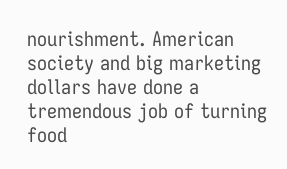nourishment. American society and big marketing dollars have done a tremendous job of turning food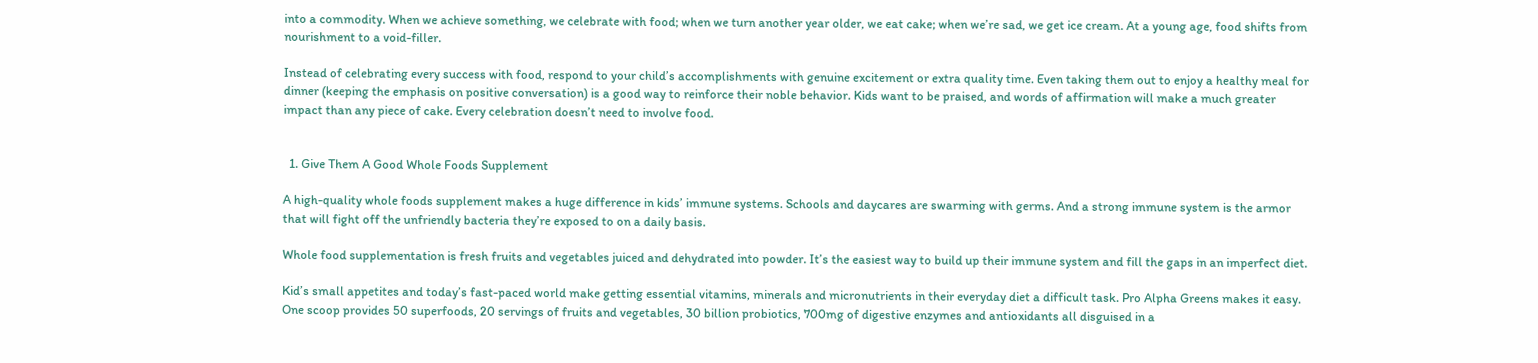into a commodity. When we achieve something, we celebrate with food; when we turn another year older, we eat cake; when we’re sad, we get ice cream. At a young age, food shifts from nourishment to a void-filler.

Instead of celebrating every success with food, respond to your child’s accomplishments with genuine excitement or extra quality time. Even taking them out to enjoy a healthy meal for dinner (keeping the emphasis on positive conversation) is a good way to reinforce their noble behavior. Kids want to be praised, and words of affirmation will make a much greater impact than any piece of cake. Every celebration doesn’t need to involve food.


  1. Give Them A Good Whole Foods Supplement

A high-quality whole foods supplement makes a huge difference in kids’ immune systems. Schools and daycares are swarming with germs. And a strong immune system is the armor that will fight off the unfriendly bacteria they’re exposed to on a daily basis.

Whole food supplementation is fresh fruits and vegetables juiced and dehydrated into powder. It’s the easiest way to build up their immune system and fill the gaps in an imperfect diet.

Kid’s small appetites and today’s fast-paced world make getting essential vitamins, minerals and micronutrients in their everyday diet a difficult task. Pro Alpha Greens makes it easy. One scoop provides 50 superfoods, 20 servings of fruits and vegetables, 30 billion probiotics, 700mg of digestive enzymes and antioxidants all disguised in a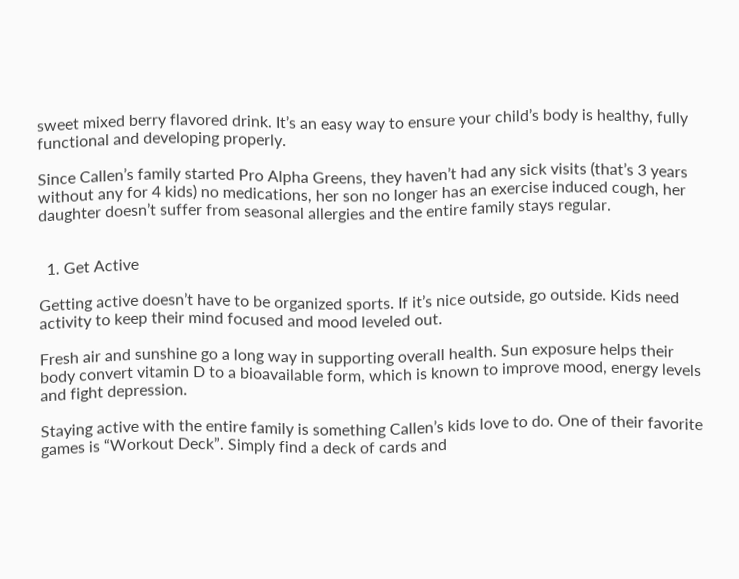sweet mixed berry flavored drink. It’s an easy way to ensure your child’s body is healthy, fully functional and developing properly.

Since Callen’s family started Pro Alpha Greens, they haven’t had any sick visits (that’s 3 years without any for 4 kids) no medications, her son no longer has an exercise induced cough, her daughter doesn’t suffer from seasonal allergies and the entire family stays regular.


  1. Get Active

Getting active doesn’t have to be organized sports. If it’s nice outside, go outside. Kids need activity to keep their mind focused and mood leveled out.

Fresh air and sunshine go a long way in supporting overall health. Sun exposure helps their body convert vitamin D to a bioavailable form, which is known to improve mood, energy levels and fight depression.

Staying active with the entire family is something Callen’s kids love to do. One of their favorite games is “Workout Deck”. Simply find a deck of cards and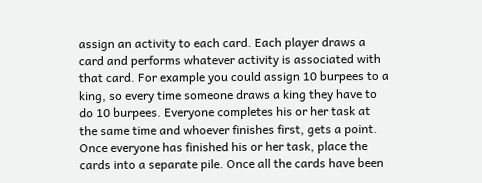assign an activity to each card. Each player draws a card and performs whatever activity is associated with that card. For example you could assign 10 burpees to a king, so every time someone draws a king they have to do 10 burpees. Everyone completes his or her task at the same time and whoever finishes first, gets a point. Once everyone has finished his or her task, place the cards into a separate pile. Once all the cards have been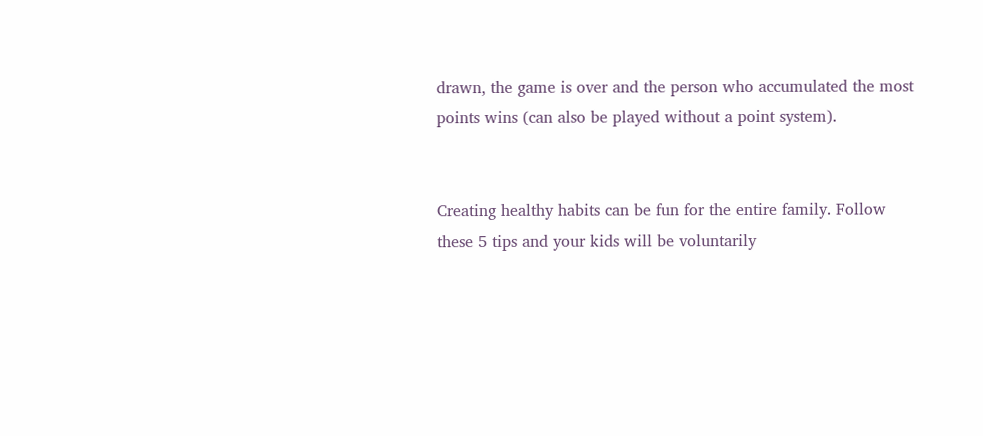drawn, the game is over and the person who accumulated the most points wins (can also be played without a point system).


Creating healthy habits can be fun for the entire family. Follow these 5 tips and your kids will be voluntarily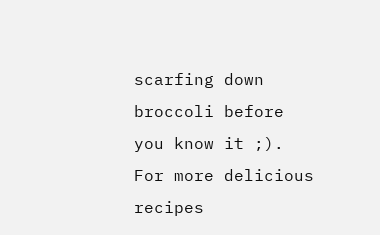scarfing down broccoli before you know it ;). For more delicious recipes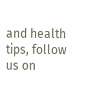and health tips, follow us on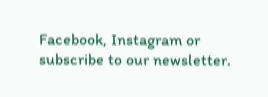Facebook, Instagram or subscribe to our newsletter.